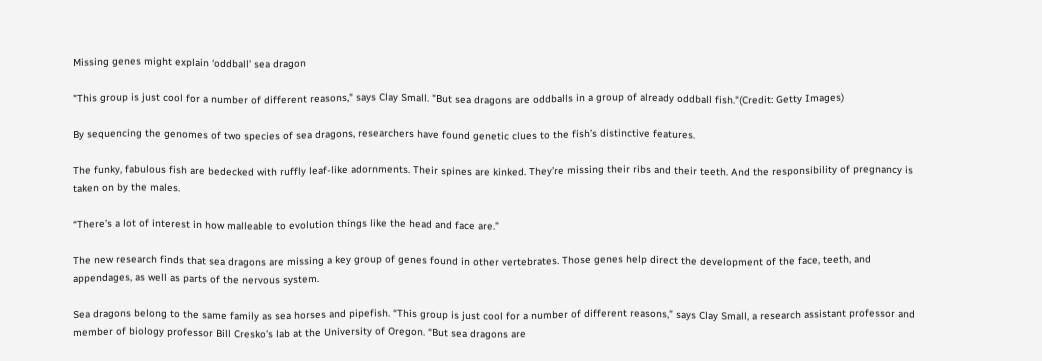Missing genes might explain ‘oddball’ sea dragon

"This group is just cool for a number of different reasons," says Clay Small. "But sea dragons are oddballs in a group of already oddball fish."(Credit: Getty Images)

By sequencing the genomes of two species of sea dragons, researchers have found genetic clues to the fish’s distinctive features.

The funky, fabulous fish are bedecked with ruffly leaf-like adornments. Their spines are kinked. They’re missing their ribs and their teeth. And the responsibility of pregnancy is taken on by the males.

“There’s a lot of interest in how malleable to evolution things like the head and face are.”

The new research finds that sea dragons are missing a key group of genes found in other vertebrates. Those genes help direct the development of the face, teeth, and appendages, as well as parts of the nervous system.

Sea dragons belong to the same family as sea horses and pipefish. “This group is just cool for a number of different reasons,” says Clay Small, a research assistant professor and member of biology professor Bill Cresko’s lab at the University of Oregon. “But sea dragons are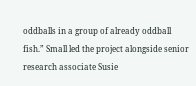oddballs in a group of already oddball fish.” Small led the project alongside senior research associate Susie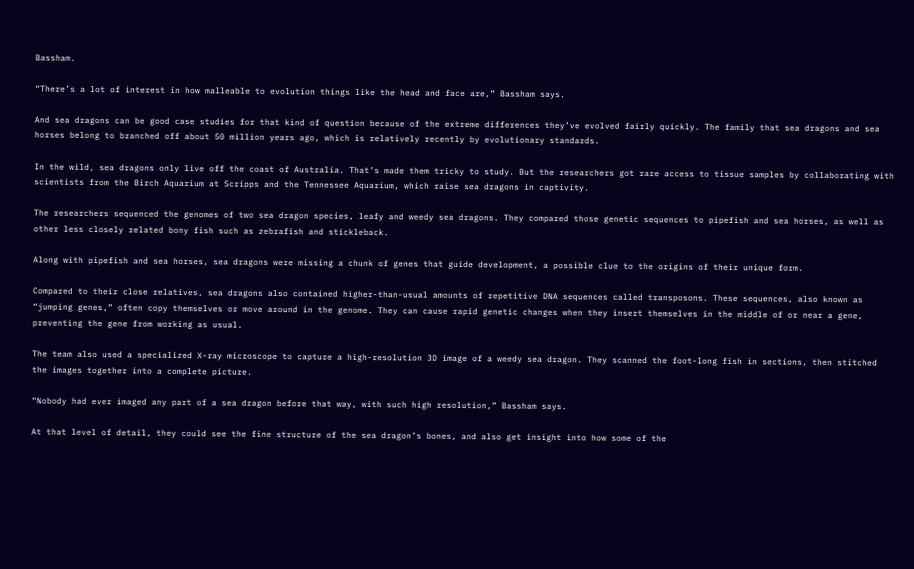Bassham.

“There’s a lot of interest in how malleable to evolution things like the head and face are,” Bassham says.

And sea dragons can be good case studies for that kind of question because of the extreme differences they’ve evolved fairly quickly. The family that sea dragons and sea horses belong to branched off about 50 million years ago, which is relatively recently by evolutionary standards.

In the wild, sea dragons only live off the coast of Australia. That’s made them tricky to study. But the researchers got rare access to tissue samples by collaborating with scientists from the Birch Aquarium at Scripps and the Tennessee Aquarium, which raise sea dragons in captivity.

The researchers sequenced the genomes of two sea dragon species, leafy and weedy sea dragons. They compared those genetic sequences to pipefish and sea horses, as well as other less closely related bony fish such as zebrafish and stickleback.

Along with pipefish and sea horses, sea dragons were missing a chunk of genes that guide development, a possible clue to the origins of their unique form.

Compared to their close relatives, sea dragons also contained higher-than-usual amounts of repetitive DNA sequences called transposons. These sequences, also known as “jumping genes,” often copy themselves or move around in the genome. They can cause rapid genetic changes when they insert themselves in the middle of or near a gene, preventing the gene from working as usual.

The team also used a specialized X-ray microscope to capture a high-resolution 3D image of a weedy sea dragon. They scanned the foot-long fish in sections, then stitched the images together into a complete picture.

“Nobody had ever imaged any part of a sea dragon before that way, with such high resolution,” Bassham says.

At that level of detail, they could see the fine structure of the sea dragon’s bones, and also get insight into how some of the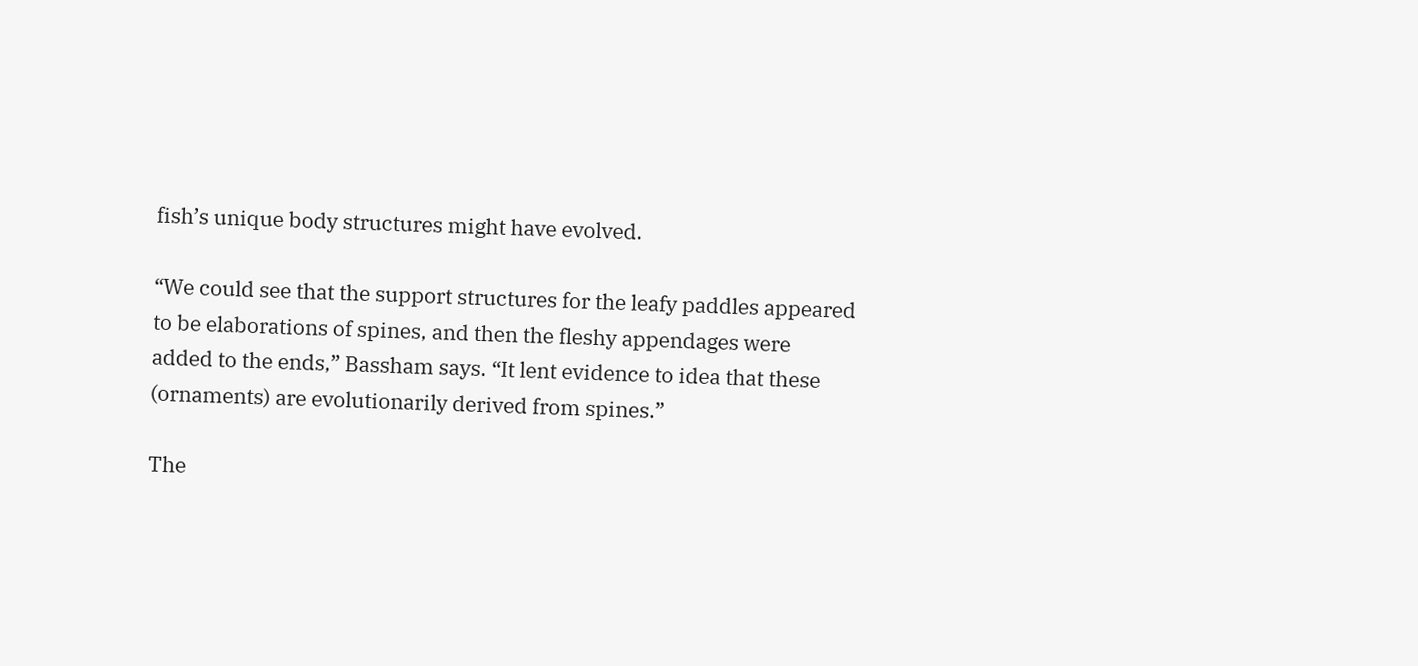fish’s unique body structures might have evolved.

“We could see that the support structures for the leafy paddles appeared to be elaborations of spines, and then the fleshy appendages were added to the ends,” Bassham says. “It lent evidence to idea that these (ornaments) are evolutionarily derived from spines.”

The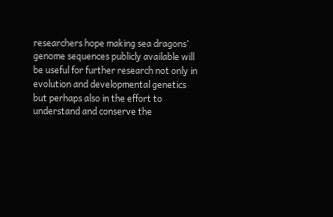researchers hope making sea dragons’ genome sequences publicly available will be useful for further research not only in evolution and developmental genetics but perhaps also in the effort to understand and conserve the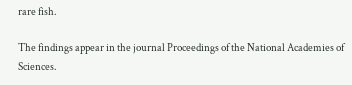rare fish.

The findings appear in the journal Proceedings of the National Academies of Sciences.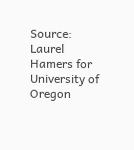Source: Laurel Hamers for University of Oregon